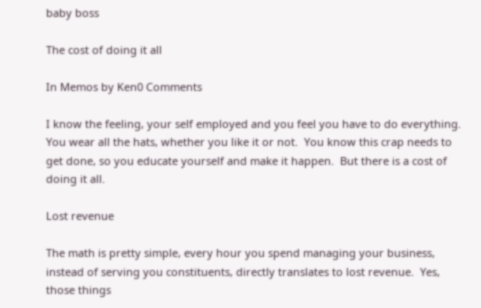baby boss

The cost of doing it all

In Memos by Ken0 Comments

I know the feeling, your self employed and you feel you have to do everything. You wear all the hats, whether you like it or not.  You know this crap needs to get done, so you educate yourself and make it happen.  But there is a cost of doing it all.

Lost revenue

The math is pretty simple, every hour you spend managing your business, instead of serving you constituents, directly translates to lost revenue.  Yes, those things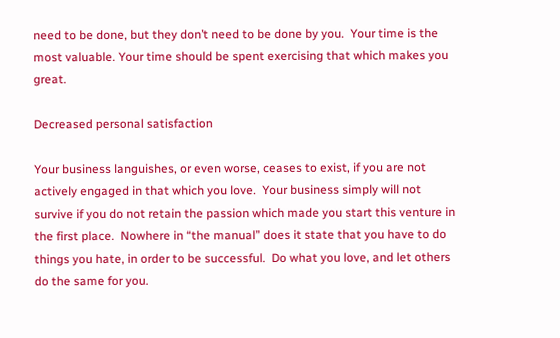need to be done, but they don’t need to be done by you.  Your time is the most valuable. Your time should be spent exercising that which makes you great.

Decreased personal satisfaction

Your business languishes, or even worse, ceases to exist, if you are not actively engaged in that which you love.  Your business simply will not survive if you do not retain the passion which made you start this venture in the first place.  Nowhere in “the manual” does it state that you have to do things you hate, in order to be successful.  Do what you love, and let others do the same for you.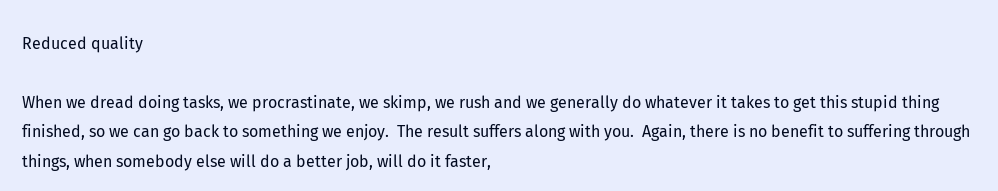Reduced quality

When we dread doing tasks, we procrastinate, we skimp, we rush and we generally do whatever it takes to get this stupid thing finished, so we can go back to something we enjoy.  The result suffers along with you.  Again, there is no benefit to suffering through things, when somebody else will do a better job, will do it faster,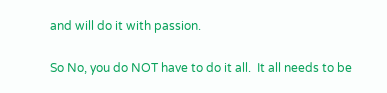and will do it with passion.

So No, you do NOT have to do it all.  It all needs to be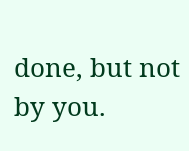done, but not by you.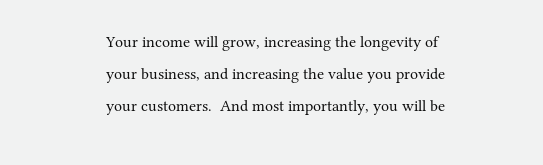Your income will grow, increasing the longevity of your business, and increasing the value you provide your customers.  And most importantly, you will be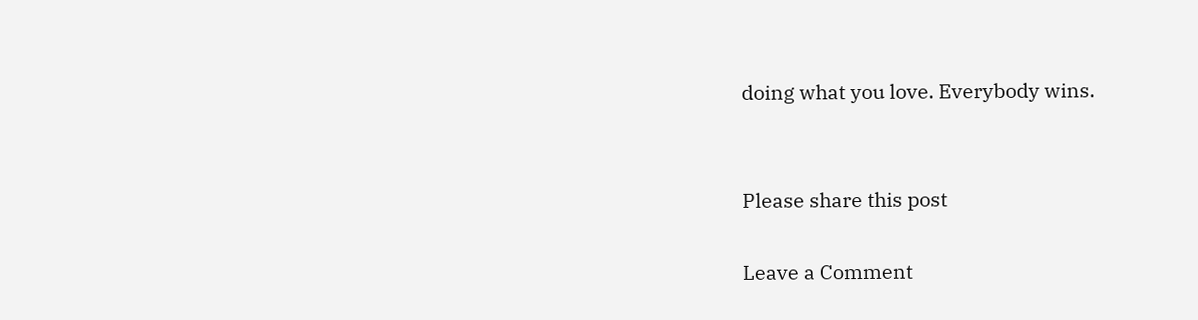doing what you love. Everybody wins.


Please share this post

Leave a Comment